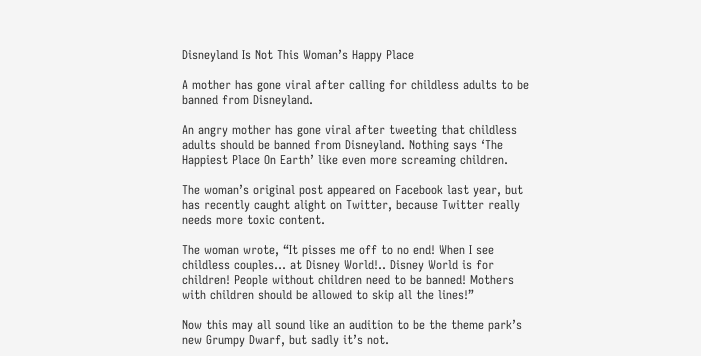Disneyland Is Not This Woman’s Happy Place

A mother has gone viral after calling for childless adults to be banned from Disneyland.

An angry mother has gone viral after tweeting that childless adults should be banned from Disneyland. Nothing says ‘The Happiest Place On Earth’ like even more screaming children.

The woman’s original post appeared on Facebook last year, but has recently caught alight on Twitter, because Twitter really needs more toxic content.

The woman wrote, “It pisses me off to no end! When I see childless couples… at Disney World!.. Disney World is for children! People without children need to be banned! Mothers with children should be allowed to skip all the lines!”

Now this may all sound like an audition to be the theme park’s new Grumpy Dwarf, but sadly it’s not.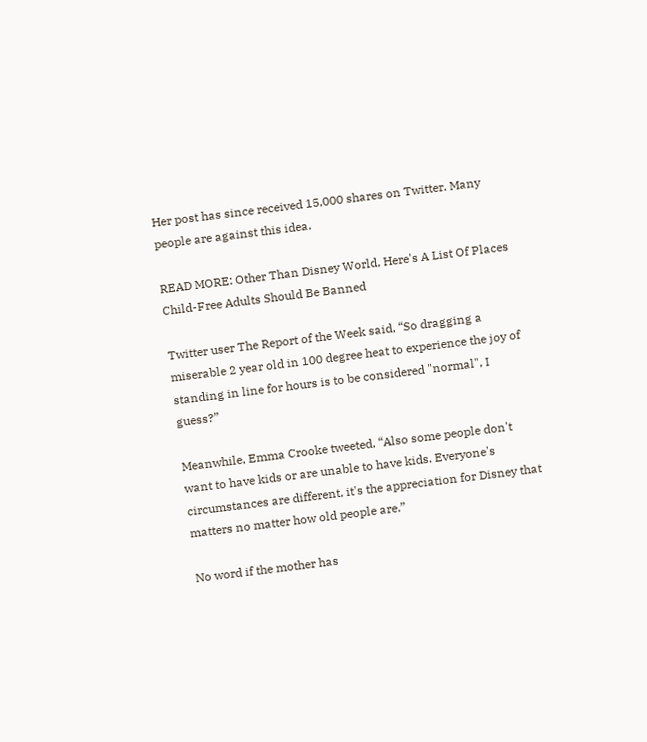Her post has since received 15,000 shares on Twitter. Many people are against this idea.

READ MORE: Other Than Disney World, Here's A List Of Places Child-Free Adults Should Be Banned

Twitter user The Report of the Week said, “So dragging a miserable 2 year old in 100 degree heat to experience the joy of standing in line for hours is to be considered "normal", I guess?”

Meanwhile, Emma Crooke tweeted, “Also some people don't want to have kids or are unable to have kids. Everyone's circumstances are different, it's the appreciation for Disney that matters no matter how old people are.”

No word if the mother has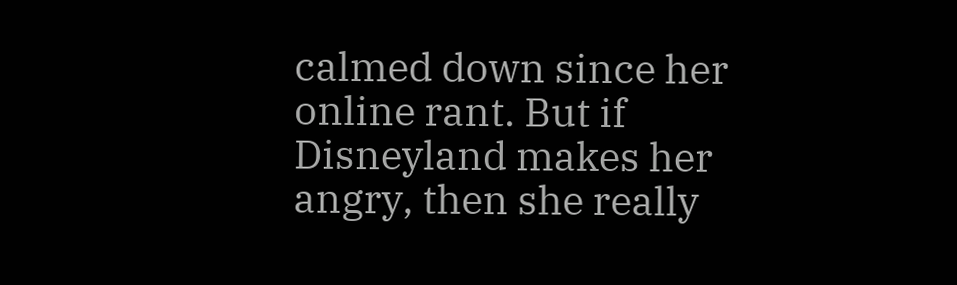calmed down since her online rant. But if Disneyland makes her angry, then she really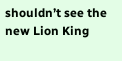shouldn’t see the new Lion King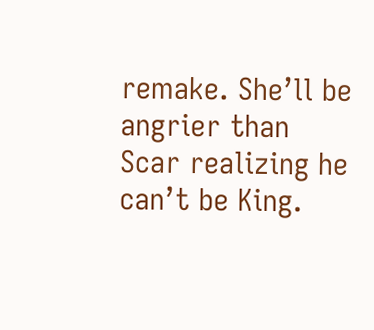remake. She’ll be angrier than Scar realizing he can’t be King.